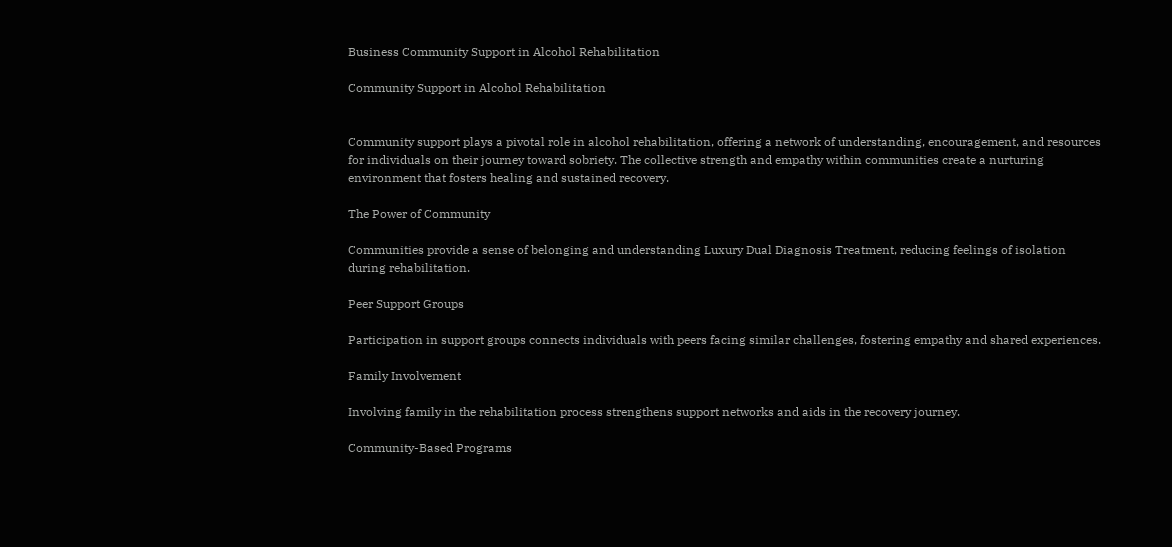Business Community Support in Alcohol Rehabilitation

Community Support in Alcohol Rehabilitation


Community support plays a pivotal role in alcohol rehabilitation, offering a network of understanding, encouragement, and resources for individuals on their journey toward sobriety. The collective strength and empathy within communities create a nurturing environment that fosters healing and sustained recovery.

The Power of Community

Communities provide a sense of belonging and understanding Luxury Dual Diagnosis Treatment, reducing feelings of isolation during rehabilitation.

Peer Support Groups

Participation in support groups connects individuals with peers facing similar challenges, fostering empathy and shared experiences.

Family Involvement

Involving family in the rehabilitation process strengthens support networks and aids in the recovery journey.

Community-Based Programs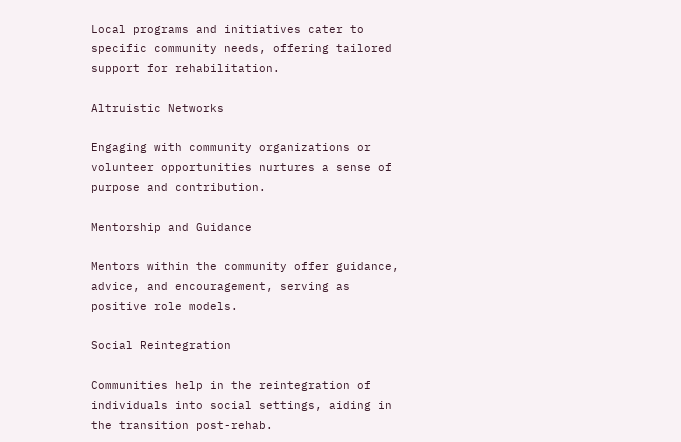Local programs and initiatives cater to specific community needs, offering tailored support for rehabilitation.

Altruistic Networks

Engaging with community organizations or volunteer opportunities nurtures a sense of purpose and contribution.

Mentorship and Guidance

Mentors within the community offer guidance, advice, and encouragement, serving as positive role models.

Social Reintegration

Communities help in the reintegration of individuals into social settings, aiding in the transition post-rehab.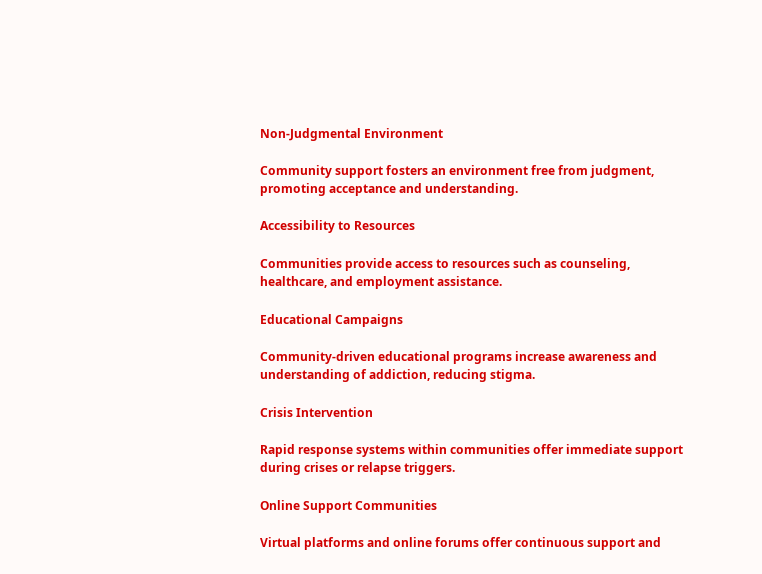Non-Judgmental Environment

Community support fosters an environment free from judgment, promoting acceptance and understanding.

Accessibility to Resources

Communities provide access to resources such as counseling, healthcare, and employment assistance.

Educational Campaigns

Community-driven educational programs increase awareness and understanding of addiction, reducing stigma.

Crisis Intervention

Rapid response systems within communities offer immediate support during crises or relapse triggers.

Online Support Communities

Virtual platforms and online forums offer continuous support and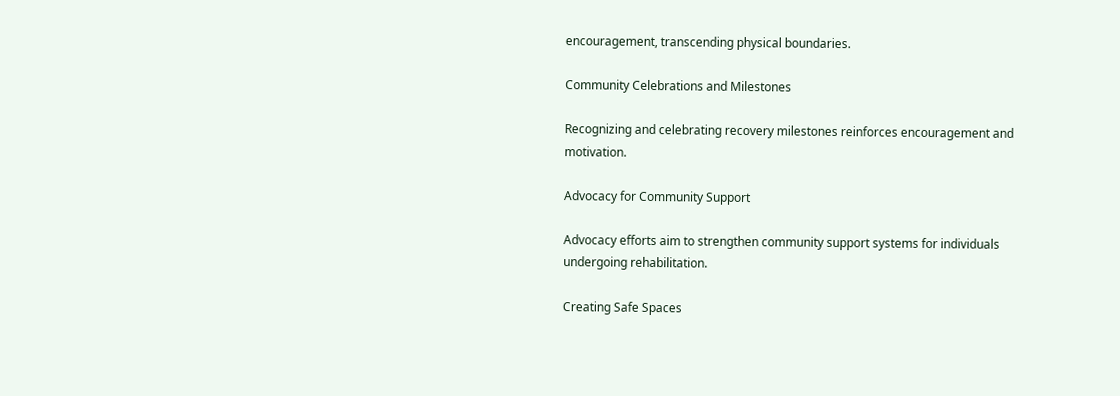encouragement, transcending physical boundaries.

Community Celebrations and Milestones

Recognizing and celebrating recovery milestones reinforces encouragement and motivation.

Advocacy for Community Support

Advocacy efforts aim to strengthen community support systems for individuals undergoing rehabilitation.

Creating Safe Spaces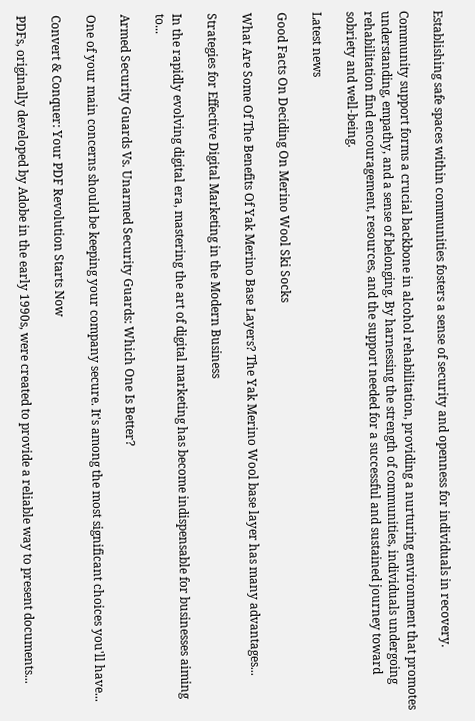Establishing safe spaces within communities fosters a sense of security and openness for individuals in recovery.

Community support forms a crucial backbone in alcohol rehabilitation, providing a nurturing environment that promotes understanding, empathy, and a sense of belonging. By harnessing the strength of communities, individuals undergoing rehabilitation find encouragement, resources, and the support needed for a successful and sustained journey toward sobriety and well-being.

Latest news

Good Facts On Deciding On Merino Wool Ski Socks

What Are Some Of The Benefits Of Yak Merino Base Layers? The Yak Merino Wool base layer has many advantages...

Strategies for Effective Digital Marketing in the Modern Business

In the rapidly evolving digital era, mastering the art of digital marketing has become indispensable for businesses aiming to...

Armed Security Guards Vs. Unarmed Security Guards: Which One Is Better?

One of your main concerns should be keeping your company secure. It's among the most significant choices you'll have...

Convert & Conquer: Your PDF Revolution Starts Now

PDFs, originally developed by Adobe in the early 1990s, were created to provide a reliable way to present documents...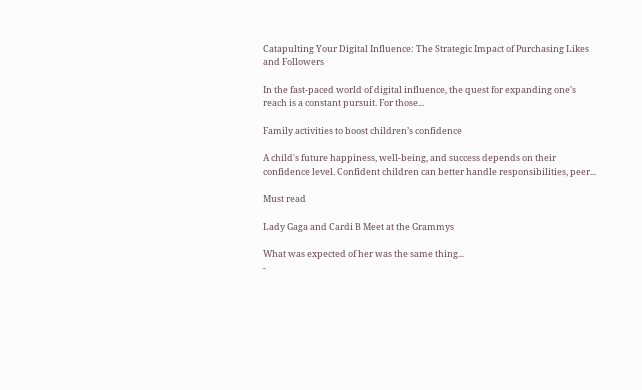Catapulting Your Digital Influence: The Strategic Impact of Purchasing Likes and Followers

In the fast-paced world of digital influence, the quest for expanding one's reach is a constant pursuit. For those...

Family activities to boost children’s confidence

A child's future happiness, well-being, and success depends on their confidence level. Confident children can better handle responsibilities, peer...

Must read

Lady Gaga and Cardi B Meet at the Grammys

What was expected of her was the same thing...
-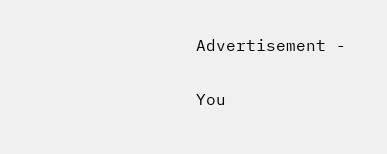Advertisement -

You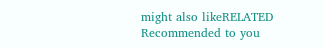might also likeRELATED
Recommended to you